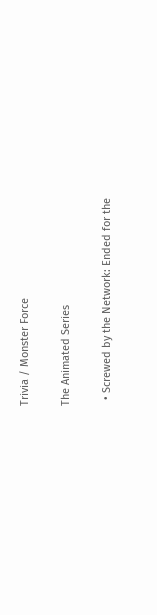Trivia / Monster Force

The Animated Series

  • Screwed by the Network: Ended for the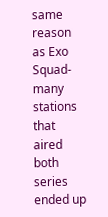same reason as Exo Squad- many stations that aired both series ended up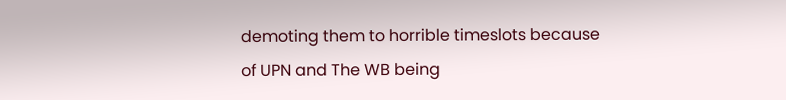demoting them to horrible timeslots because of UPN and The WB being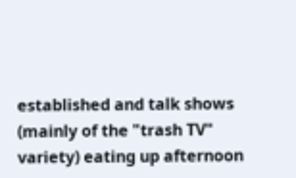established and talk shows (mainly of the "trash TV" variety) eating up afternoon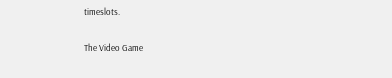timeslots.

The Video Game